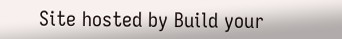Site hosted by Build your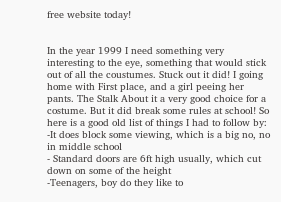free website today!


In the year 1999 I need something very interesting to the eye, something that would stick out of all the coustumes. Stuck out it did! I going home with First place, and a girl peeing her pants. The Stalk About it a very good choice for a costume. But it did break some rules at school! So here is a good old list of things I had to follow by:
-It does block some viewing, which is a big no, no in middle school
- Standard doors are 6ft high usually, which cut down on some of the height
-Teenagers, boy do they like to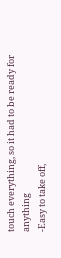touch everything, so it had to be ready for anything
-Easy to take off,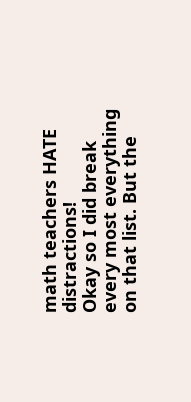math teachers HATE distractions!
Okay so I did break every most everything on that list. But the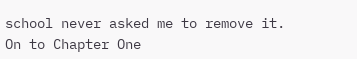school never asked me to remove it.
On to Chapter One